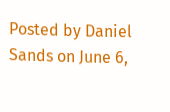Posted by Daniel Sands on June 6,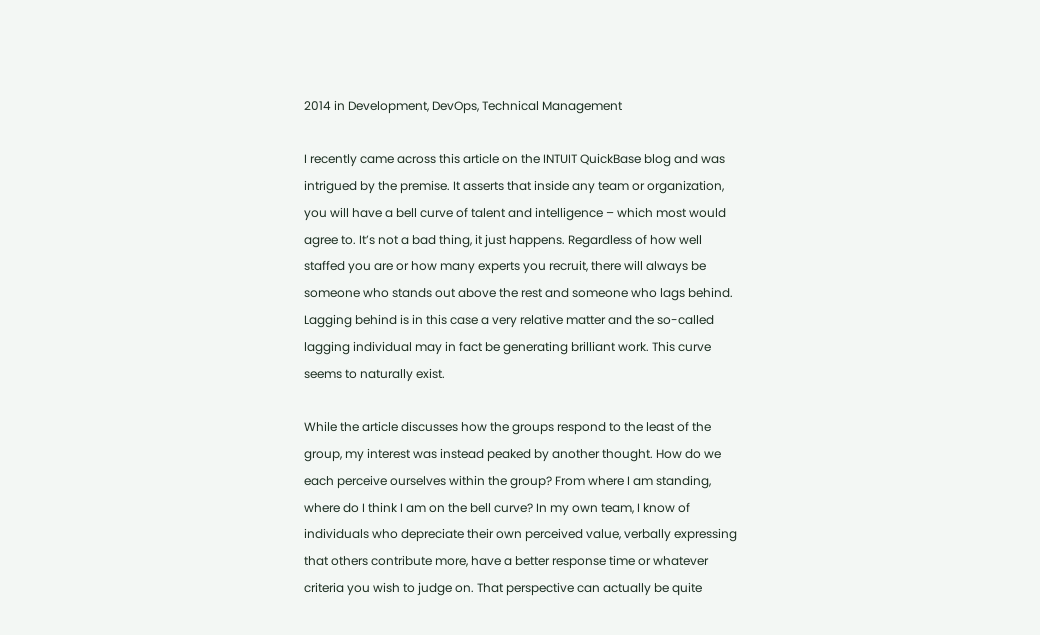2014 in Development, DevOps, Technical Management

I recently came across this article on the INTUIT QuickBase blog and was intrigued by the premise. It asserts that inside any team or organization, you will have a bell curve of talent and intelligence – which most would agree to. It’s not a bad thing, it just happens. Regardless of how well staffed you are or how many experts you recruit, there will always be someone who stands out above the rest and someone who lags behind. Lagging behind is in this case a very relative matter and the so-called lagging individual may in fact be generating brilliant work. This curve seems to naturally exist.

While the article discusses how the groups respond to the least of the group, my interest was instead peaked by another thought. How do we each perceive ourselves within the group? From where I am standing, where do I think I am on the bell curve? In my own team, I know of individuals who depreciate their own perceived value, verbally expressing that others contribute more, have a better response time or whatever criteria you wish to judge on. That perspective can actually be quite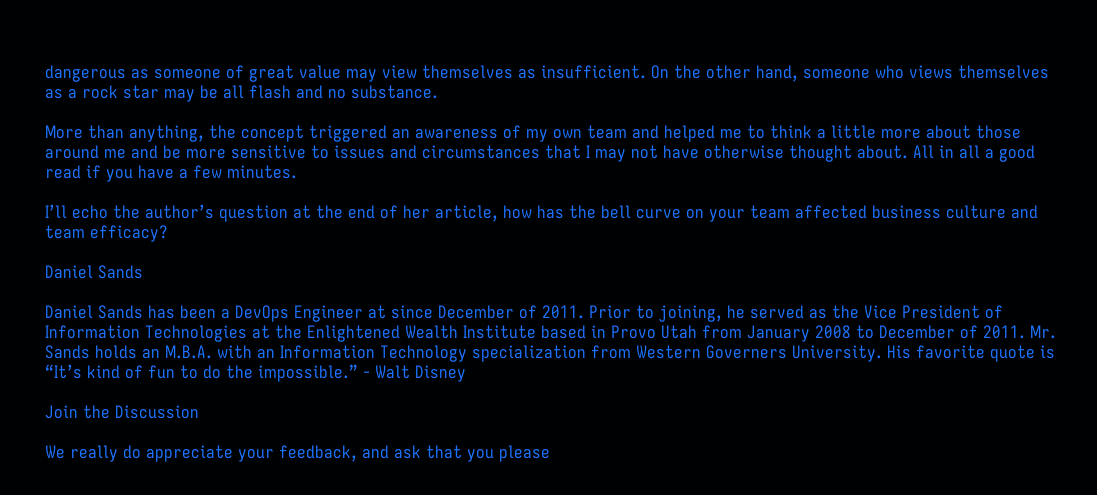dangerous as someone of great value may view themselves as insufficient. On the other hand, someone who views themselves as a rock star may be all flash and no substance.

More than anything, the concept triggered an awareness of my own team and helped me to think a little more about those around me and be more sensitive to issues and circumstances that I may not have otherwise thought about. All in all a good read if you have a few minutes.

I’ll echo the author’s question at the end of her article, how has the bell curve on your team affected business culture and team efficacy?

Daniel Sands

Daniel Sands has been a DevOps Engineer at since December of 2011. Prior to joining, he served as the Vice President of Information Technologies at the Enlightened Wealth Institute based in Provo Utah from January 2008 to December of 2011. Mr. Sands holds an M.B.A. with an Information Technology specialization from Western Governers University. His favorite quote is “It’s kind of fun to do the impossible.” - Walt Disney

Join the Discussion

We really do appreciate your feedback, and ask that you please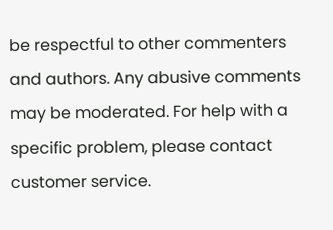be respectful to other commenters and authors. Any abusive comments may be moderated. For help with a specific problem, please contact customer service.